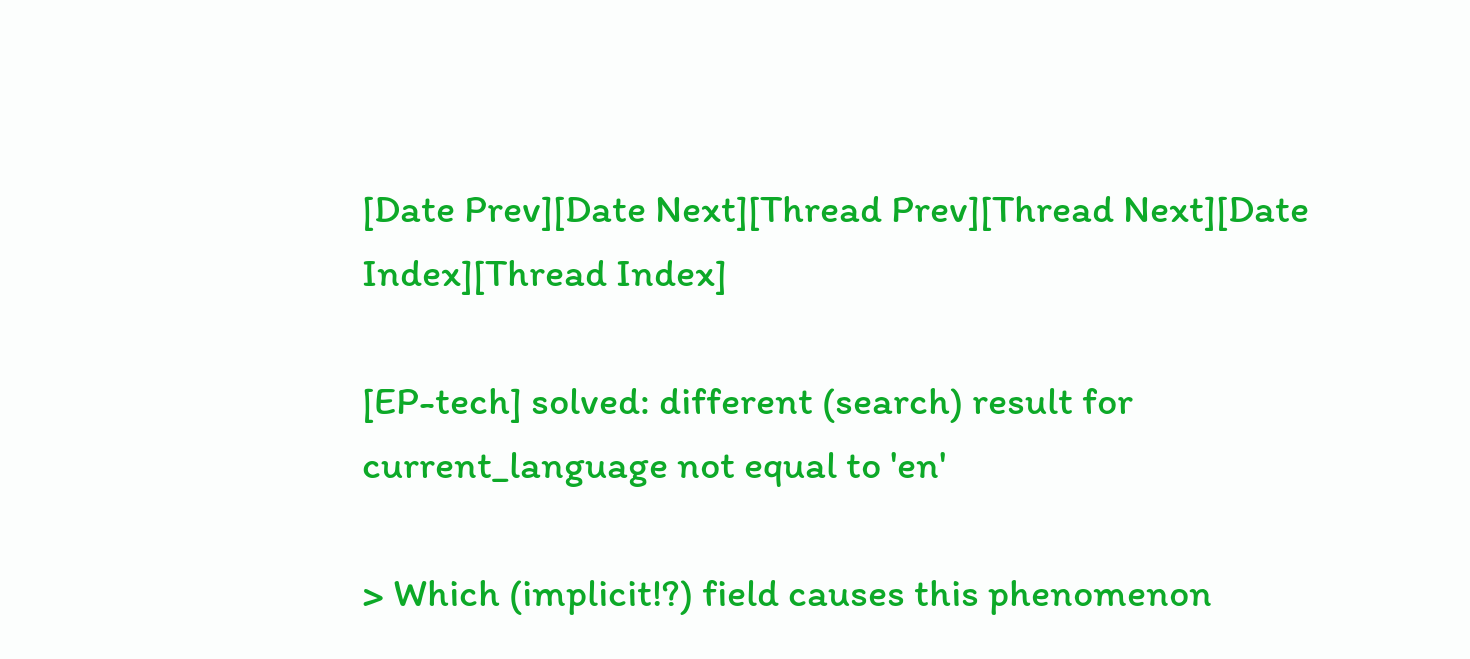[Date Prev][Date Next][Thread Prev][Thread Next][Date Index][Thread Index]

[EP-tech] solved: different (search) result for current_language not equal to 'en'

> Which (implicit!?) field causes this phenomenon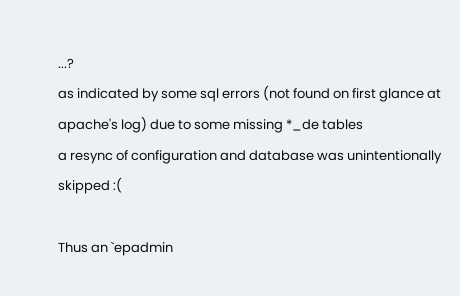...?
as indicated by some sql errors (not found on first glance at apache's log) due to some missing *_de tables
a resync of configuration and database was unintentionally skipped :(

Thus an `epadmin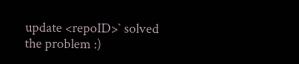update <repoID>` solved the problem :)